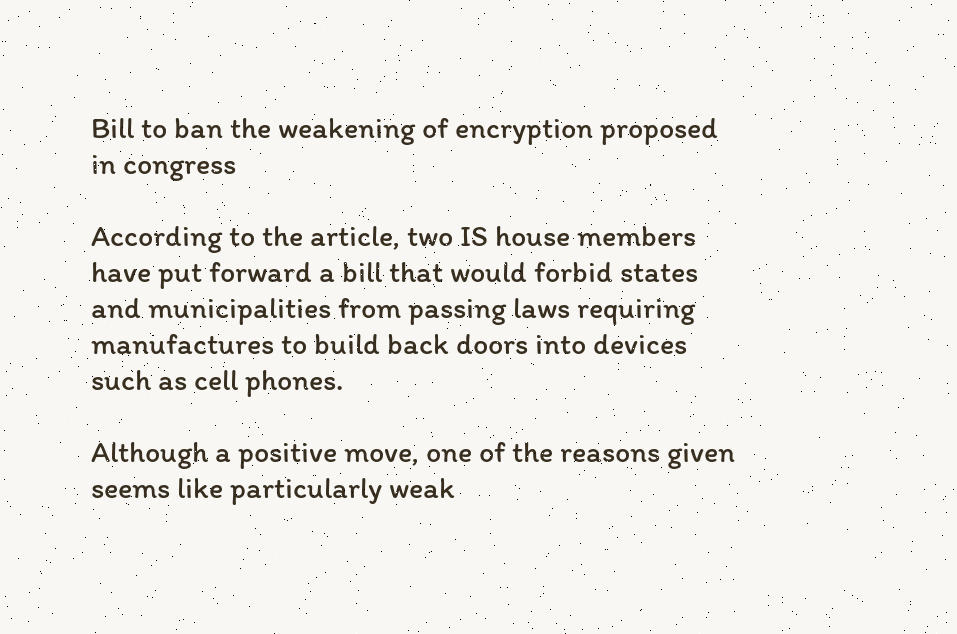Bill to ban the weakening of encryption proposed in congress

According to the article, two IS house members have put forward a bill that would forbid states and municipalities from passing laws requiring manufactures to build back doors into devices such as cell phones.

Although a positive move, one of the reasons given seems like particularly weak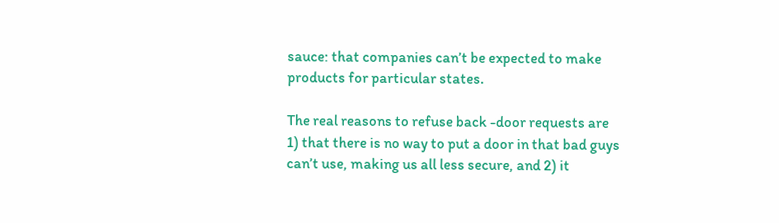sauce: that companies can’t be expected to make products for particular states.

The real reasons to refuse back -door requests are 1) that there is no way to put a door in that bad guys can’t use, making us all less secure, and 2) it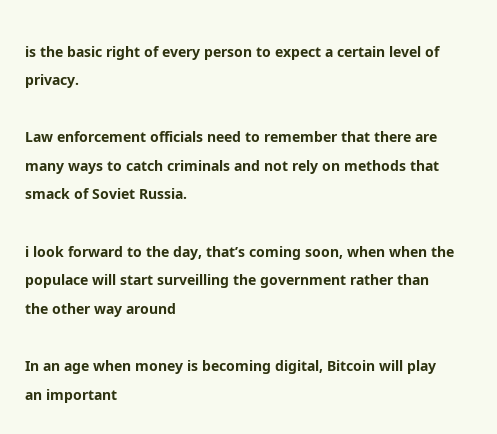is the basic right of every person to expect a certain level of privacy.

Law enforcement officials need to remember that there are many ways to catch criminals and not rely on methods that smack of Soviet Russia.

i look forward to the day, that’s coming soon, when when the populace will start surveilling the government rather than the other way around

In an age when money is becoming digital, Bitcoin will play an important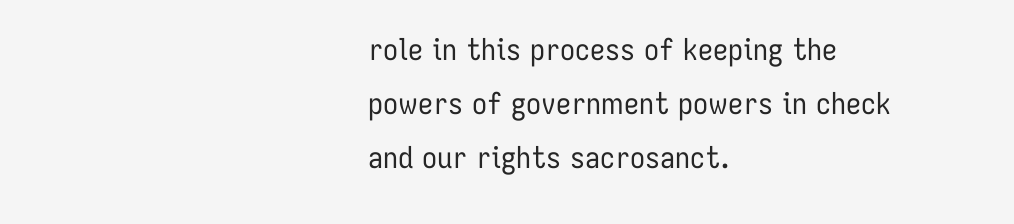role in this process of keeping the powers of government powers in check and our rights sacrosanct.